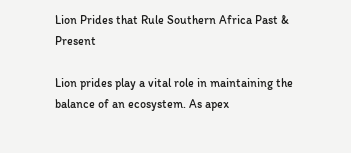Lion Prides that Rule Southern Africa Past & Present

Lion prides play a vital role in maintaining the balance of an ecosystem. As apex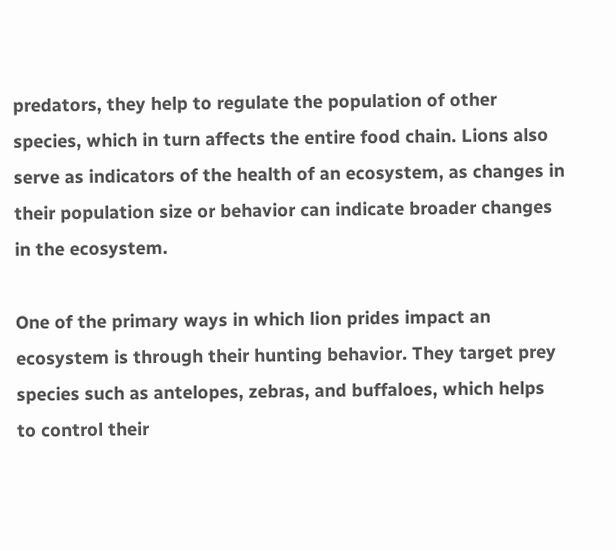predators, they help to regulate the population of other species, which in turn affects the entire food chain. Lions also serve as indicators of the health of an ecosystem, as changes in their population size or behavior can indicate broader changes in the ecosystem.

One of the primary ways in which lion prides impact an ecosystem is through their hunting behavior. They target prey species such as antelopes, zebras, and buffaloes, which helps to control their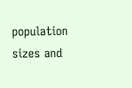population sizes and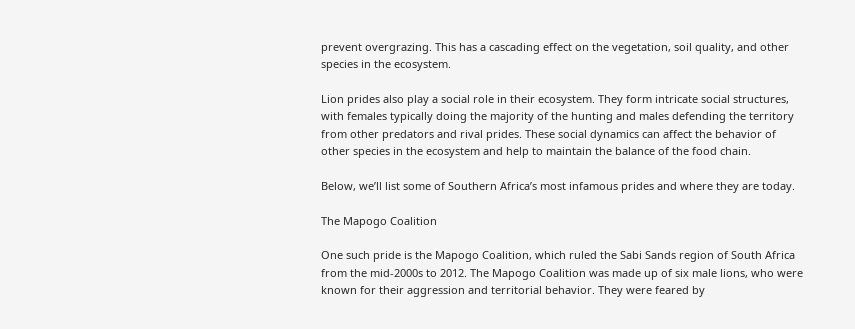prevent overgrazing. This has a cascading effect on the vegetation, soil quality, and other species in the ecosystem.

Lion prides also play a social role in their ecosystem. They form intricate social structures, with females typically doing the majority of the hunting and males defending the territory from other predators and rival prides. These social dynamics can affect the behavior of other species in the ecosystem and help to maintain the balance of the food chain.

Below, we’ll list some of Southern Africa’s most infamous prides and where they are today.

The Mapogo Coalition

One such pride is the Mapogo Coalition, which ruled the Sabi Sands region of South Africa from the mid-2000s to 2012. The Mapogo Coalition was made up of six male lions, who were known for their aggression and territorial behavior. They were feared by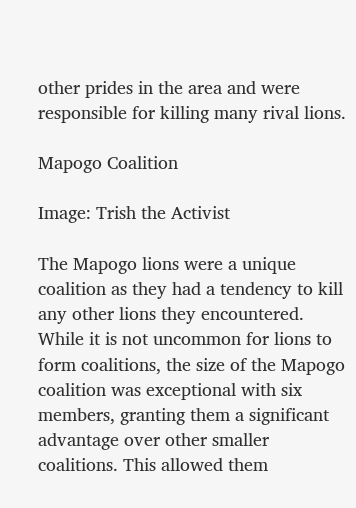other prides in the area and were responsible for killing many rival lions.

Mapogo Coalition

Image: Trish the Activist

The Mapogo lions were a unique coalition as they had a tendency to kill any other lions they encountered. While it is not uncommon for lions to form coalitions, the size of the Mapogo coalition was exceptional with six members, granting them a significant advantage over other smaller coalitions. This allowed them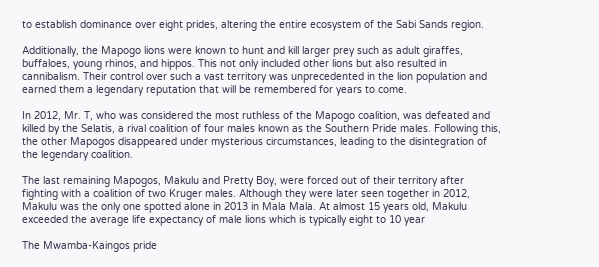to establish dominance over eight prides, altering the entire ecosystem of the Sabi Sands region.

Additionally, the Mapogo lions were known to hunt and kill larger prey such as adult giraffes, buffaloes, young rhinos, and hippos. This not only included other lions but also resulted in cannibalism. Their control over such a vast territory was unprecedented in the lion population and earned them a legendary reputation that will be remembered for years to come.

In 2012, Mr. T, who was considered the most ruthless of the Mapogo coalition, was defeated and killed by the Selatis, a rival coalition of four males known as the Southern Pride males. Following this, the other Mapogos disappeared under mysterious circumstances, leading to the disintegration of the legendary coalition.

The last remaining Mapogos, Makulu and Pretty Boy, were forced out of their territory after fighting with a coalition of two Kruger males. Although they were later seen together in 2012, Makulu was the only one spotted alone in 2013 in Mala Mala. At almost 15 years old, Makulu exceeded the average life expectancy of male lions which is typically eight to 10 year

The Mwamba-Kaingos pride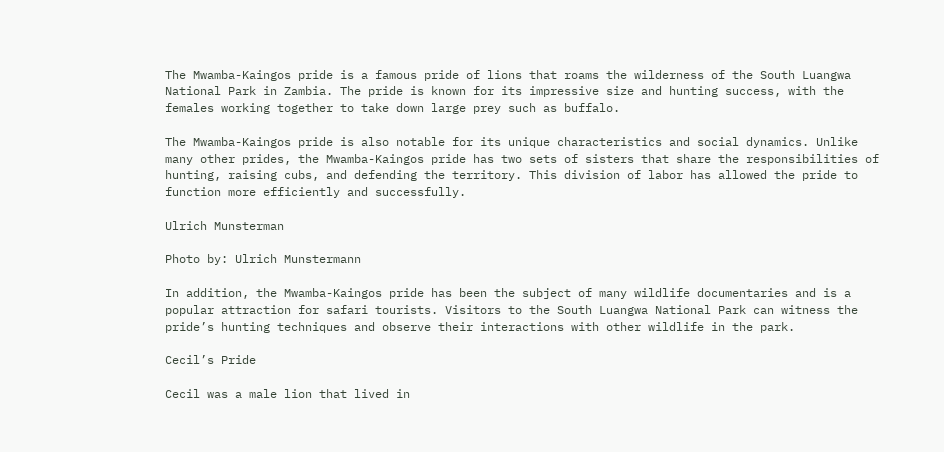The Mwamba-Kaingos pride is a famous pride of lions that roams the wilderness of the South Luangwa National Park in Zambia. The pride is known for its impressive size and hunting success, with the females working together to take down large prey such as buffalo.

The Mwamba-Kaingos pride is also notable for its unique characteristics and social dynamics. Unlike many other prides, the Mwamba-Kaingos pride has two sets of sisters that share the responsibilities of hunting, raising cubs, and defending the territory. This division of labor has allowed the pride to function more efficiently and successfully.

Ulrich Munsterman

Photo by: Ulrich Munstermann

In addition, the Mwamba-Kaingos pride has been the subject of many wildlife documentaries and is a popular attraction for safari tourists. Visitors to the South Luangwa National Park can witness the pride’s hunting techniques and observe their interactions with other wildlife in the park.

Cecil’s Pride

Cecil was a male lion that lived in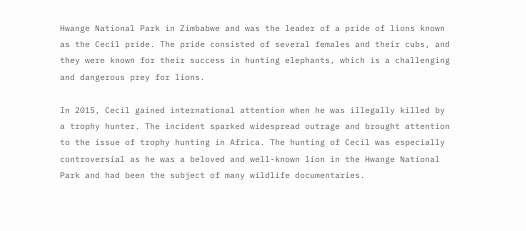Hwange National Park in Zimbabwe and was the leader of a pride of lions known as the Cecil pride. The pride consisted of several females and their cubs, and they were known for their success in hunting elephants, which is a challenging and dangerous prey for lions.

In 2015, Cecil gained international attention when he was illegally killed by a trophy hunter. The incident sparked widespread outrage and brought attention to the issue of trophy hunting in Africa. The hunting of Cecil was especially controversial as he was a beloved and well-known lion in the Hwange National Park and had been the subject of many wildlife documentaries.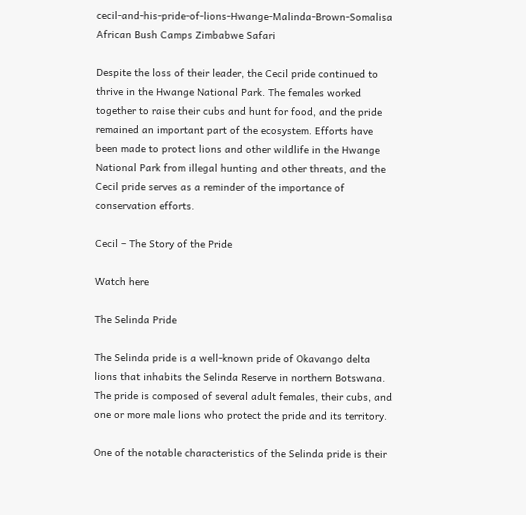cecil-and-his-pride-of-lions-Hwange-Malinda-Brown-Somalisa African Bush Camps Zimbabwe Safari

Despite the loss of their leader, the Cecil pride continued to thrive in the Hwange National Park. The females worked together to raise their cubs and hunt for food, and the pride remained an important part of the ecosystem. Efforts have been made to protect lions and other wildlife in the Hwange National Park from illegal hunting and other threats, and the Cecil pride serves as a reminder of the importance of conservation efforts.

Cecil – The Story of the Pride

Watch here

The Selinda Pride

The Selinda pride is a well-known pride of Okavango delta lions that inhabits the Selinda Reserve in northern Botswana. The pride is composed of several adult females, their cubs, and one or more male lions who protect the pride and its territory.

One of the notable characteristics of the Selinda pride is their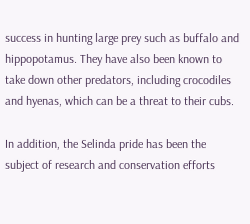success in hunting large prey such as buffalo and hippopotamus. They have also been known to take down other predators, including crocodiles and hyenas, which can be a threat to their cubs.

In addition, the Selinda pride has been the subject of research and conservation efforts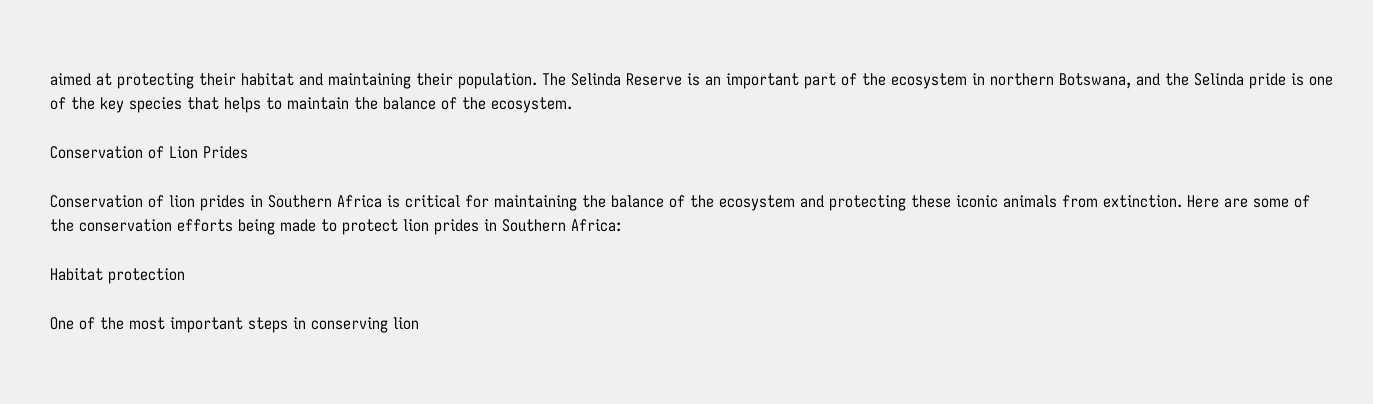aimed at protecting their habitat and maintaining their population. The Selinda Reserve is an important part of the ecosystem in northern Botswana, and the Selinda pride is one of the key species that helps to maintain the balance of the ecosystem.

Conservation of Lion Prides

Conservation of lion prides in Southern Africa is critical for maintaining the balance of the ecosystem and protecting these iconic animals from extinction. Here are some of the conservation efforts being made to protect lion prides in Southern Africa:

Habitat protection

One of the most important steps in conserving lion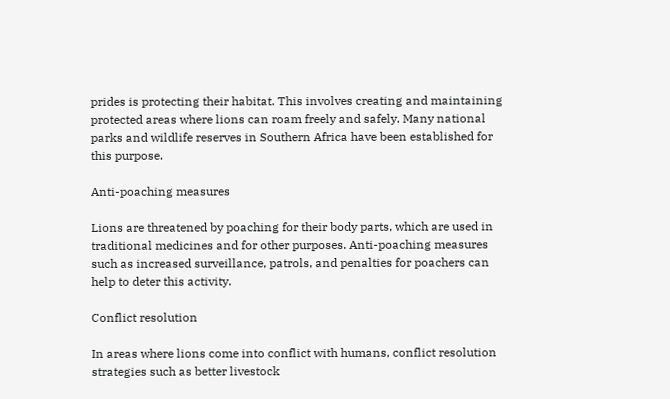prides is protecting their habitat. This involves creating and maintaining protected areas where lions can roam freely and safely. Many national parks and wildlife reserves in Southern Africa have been established for this purpose.

Anti-poaching measures

Lions are threatened by poaching for their body parts, which are used in traditional medicines and for other purposes. Anti-poaching measures such as increased surveillance, patrols, and penalties for poachers can help to deter this activity.

Conflict resolution

In areas where lions come into conflict with humans, conflict resolution strategies such as better livestock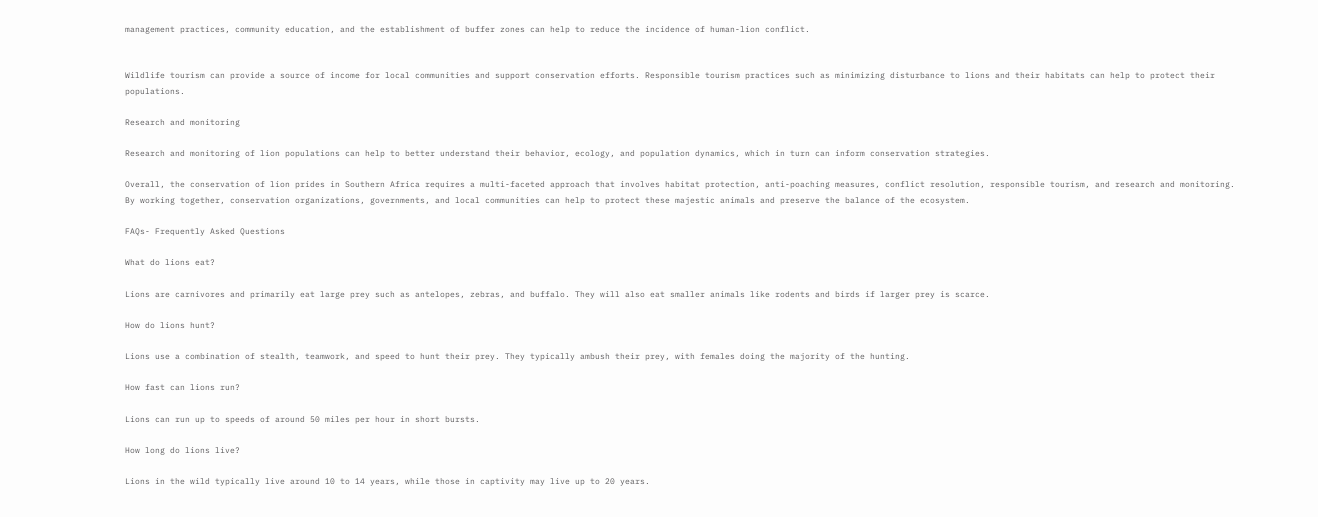management practices, community education, and the establishment of buffer zones can help to reduce the incidence of human-lion conflict.


Wildlife tourism can provide a source of income for local communities and support conservation efforts. Responsible tourism practices such as minimizing disturbance to lions and their habitats can help to protect their populations.

Research and monitoring

Research and monitoring of lion populations can help to better understand their behavior, ecology, and population dynamics, which in turn can inform conservation strategies.

Overall, the conservation of lion prides in Southern Africa requires a multi-faceted approach that involves habitat protection, anti-poaching measures, conflict resolution, responsible tourism, and research and monitoring. By working together, conservation organizations, governments, and local communities can help to protect these majestic animals and preserve the balance of the ecosystem.

FAQs- Frequently Asked Questions

What do lions eat?

Lions are carnivores and primarily eat large prey such as antelopes, zebras, and buffalo. They will also eat smaller animals like rodents and birds if larger prey is scarce.

How do lions hunt?

Lions use a combination of stealth, teamwork, and speed to hunt their prey. They typically ambush their prey, with females doing the majority of the hunting.

How fast can lions run?

Lions can run up to speeds of around 50 miles per hour in short bursts.

How long do lions live?

Lions in the wild typically live around 10 to 14 years, while those in captivity may live up to 20 years.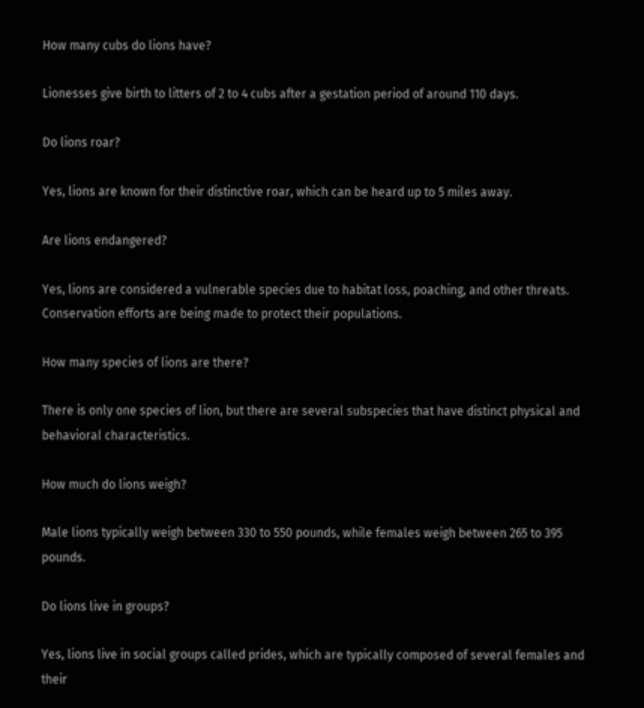How many cubs do lions have?

Lionesses give birth to litters of 2 to 4 cubs after a gestation period of around 110 days.

Do lions roar?

Yes, lions are known for their distinctive roar, which can be heard up to 5 miles away.

Are lions endangered?

Yes, lions are considered a vulnerable species due to habitat loss, poaching, and other threats. Conservation efforts are being made to protect their populations.

How many species of lions are there?

There is only one species of lion, but there are several subspecies that have distinct physical and behavioral characteristics.

How much do lions weigh?

Male lions typically weigh between 330 to 550 pounds, while females weigh between 265 to 395 pounds.

Do lions live in groups?

Yes, lions live in social groups called prides, which are typically composed of several females and their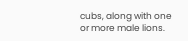cubs, along with one or more male lions.